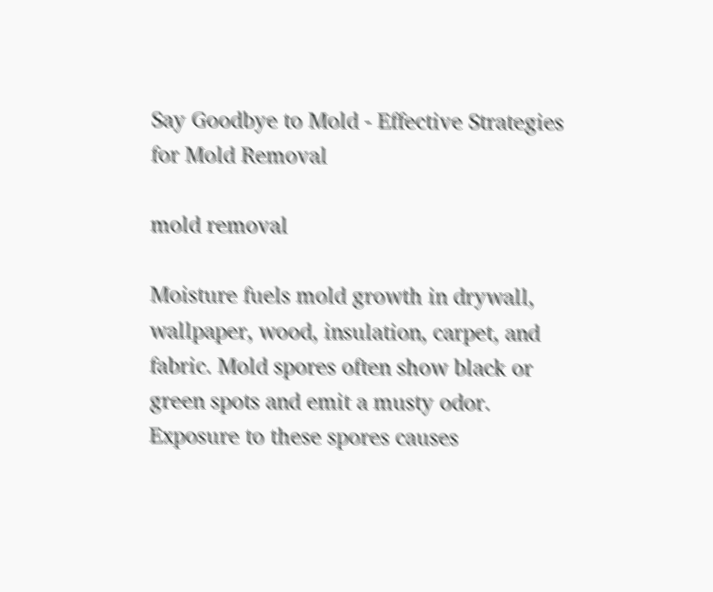Say Goodbye to Mold - Effective Strategies for Mold Removal

mold removal

Moisture fuels mold growth in drywall, wallpaper, wood, insulation, carpet, and fabric. Mold spores often show black or green spots and emit a musty odor. Exposure to these spores causes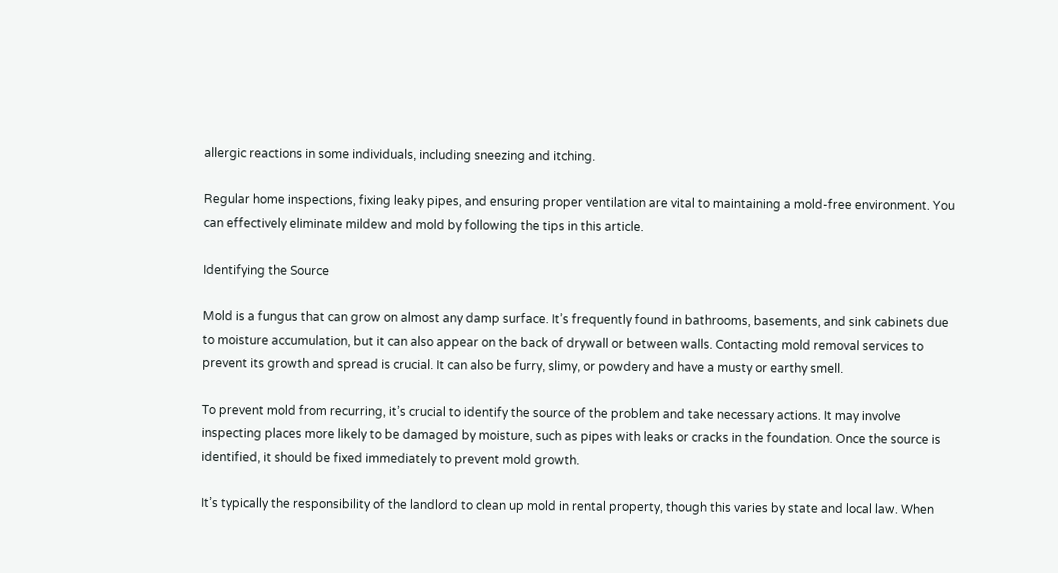allergic reactions in some individuals, including sneezing and itching.

Regular home inspections, fixing leaky pipes, and ensuring proper ventilation are vital to maintaining a mold-free environment. You can effectively eliminate mildew and mold by following the tips in this article.

Identifying the Source

Mold is a fungus that can grow on almost any damp surface. It’s frequently found in bathrooms, basements, and sink cabinets due to moisture accumulation, but it can also appear on the back of drywall or between walls. Contacting mold removal services to prevent its growth and spread is crucial. It can also be furry, slimy, or powdery and have a musty or earthy smell.

To prevent mold from recurring, it’s crucial to identify the source of the problem and take necessary actions. It may involve inspecting places more likely to be damaged by moisture, such as pipes with leaks or cracks in the foundation. Once the source is identified, it should be fixed immediately to prevent mold growth.

It’s typically the responsibility of the landlord to clean up mold in rental property, though this varies by state and local law. When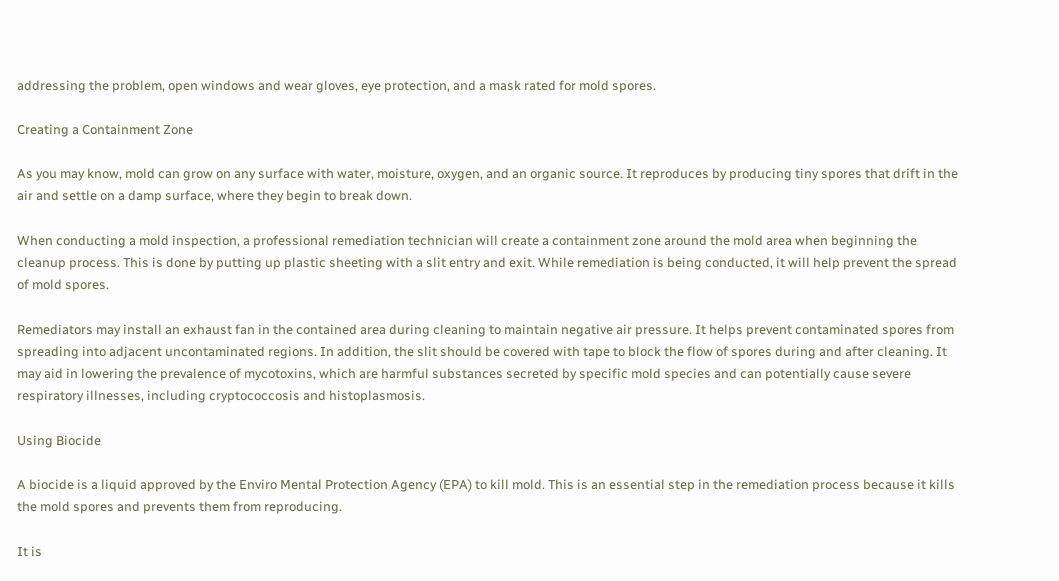addressing the problem, open windows and wear gloves, eye protection, and a mask rated for mold spores.

Creating a Containment Zone

As you may know, mold can grow on any surface with water, moisture, oxygen, and an organic source. It reproduces by producing tiny spores that drift in the air and settle on a damp surface, where they begin to break down.

When conducting a mold inspection, a professional remediation technician will create a containment zone around the mold area when beginning the cleanup process. This is done by putting up plastic sheeting with a slit entry and exit. While remediation is being conducted, it will help prevent the spread of mold spores.

Remediators may install an exhaust fan in the contained area during cleaning to maintain negative air pressure. It helps prevent contaminated spores from spreading into adjacent uncontaminated regions. In addition, the slit should be covered with tape to block the flow of spores during and after cleaning. It may aid in lowering the prevalence of mycotoxins, which are harmful substances secreted by specific mold species and can potentially cause severe respiratory illnesses, including cryptococcosis and histoplasmosis.

Using Biocide

A biocide is a liquid approved by the Enviro Mental Protection Agency (EPA) to kill mold. This is an essential step in the remediation process because it kills the mold spores and prevents them from reproducing.

It is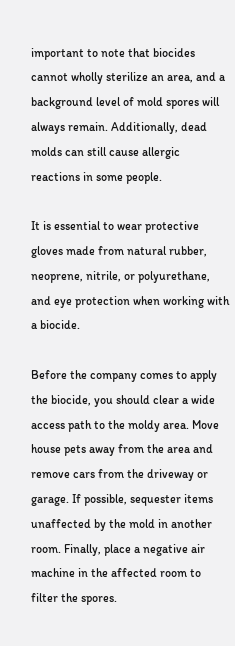important to note that biocides cannot wholly sterilize an area, and a background level of mold spores will always remain. Additionally, dead molds can still cause allergic reactions in some people.

It is essential to wear protective gloves made from natural rubber, neoprene, nitrile, or polyurethane, and eye protection when working with a biocide.

Before the company comes to apply the biocide, you should clear a wide access path to the moldy area. Move house pets away from the area and remove cars from the driveway or garage. If possible, sequester items unaffected by the mold in another room. Finally, place a negative air machine in the affected room to filter the spores.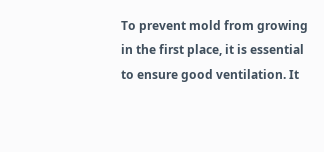To prevent mold from growing in the first place, it is essential to ensure good ventilation. It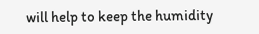will help to keep the humidity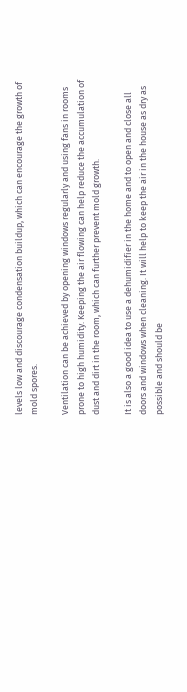levels low and discourage condensation buildup, which can encourage the growth of mold spores.

Ventilation can be achieved by opening windows regularly and using fans in rooms prone to high humidity. Keeping the air flowing can help reduce the accumulation of dust and dirt in the room, which can further prevent mold growth.

It is also a good idea to use a dehumidifier in the home and to open and close all doors and windows when cleaning. It will help to keep the air in the house as dry as possible and should be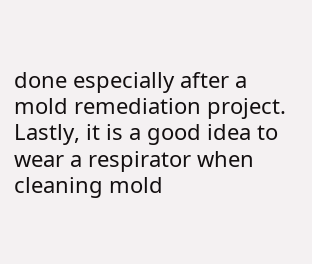done especially after a mold remediation project. Lastly, it is a good idea to wear a respirator when cleaning mold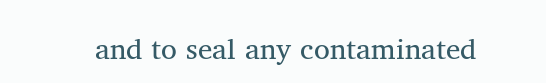and to seal any contaminated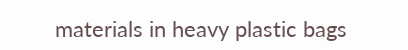materials in heavy plastic bags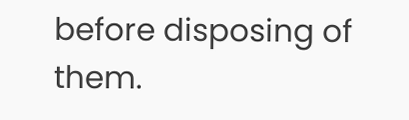before disposing of them.